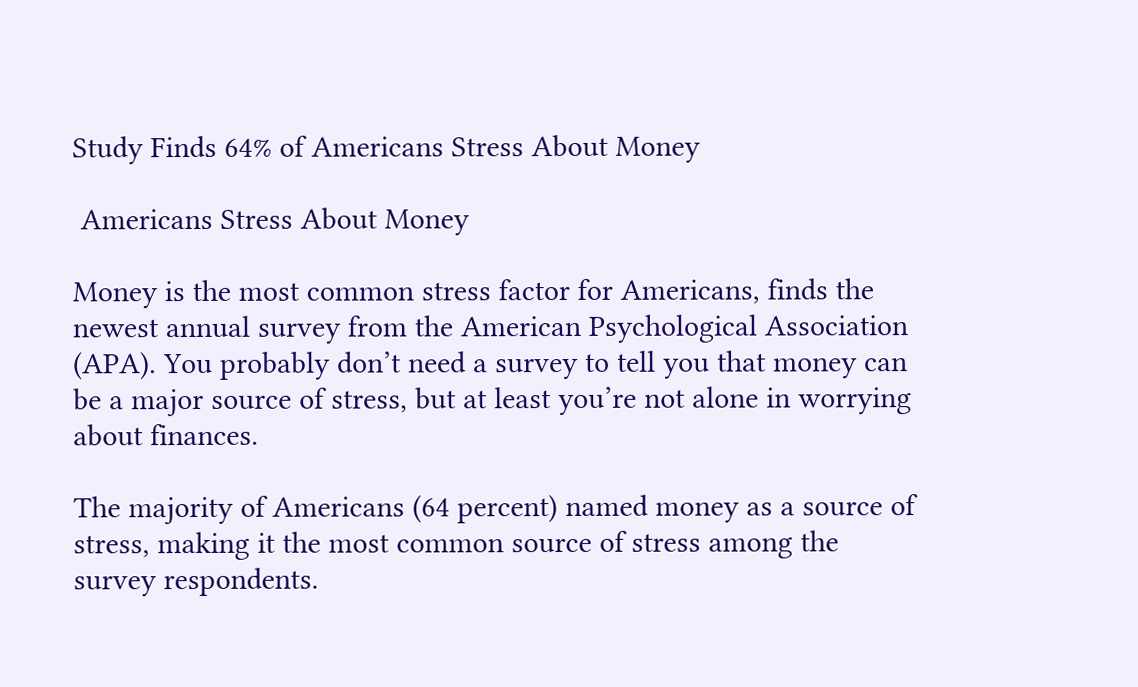Study Finds 64% of Americans Stress About Money

 Americans Stress About Money

Money is the most common stress factor for Americans, finds the newest annual survey from the American Psychological Association (APA). You probably don’t need a survey to tell you that money can be a major source of stress, but at least you’re not alone in worrying about finances.

The majority of Americans (64 percent) named money as a source of stress, making it the most common source of stress among the survey respondents.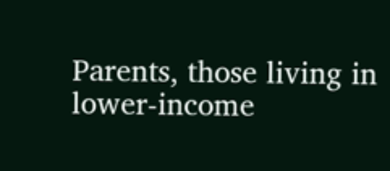Parents, those living in lower-income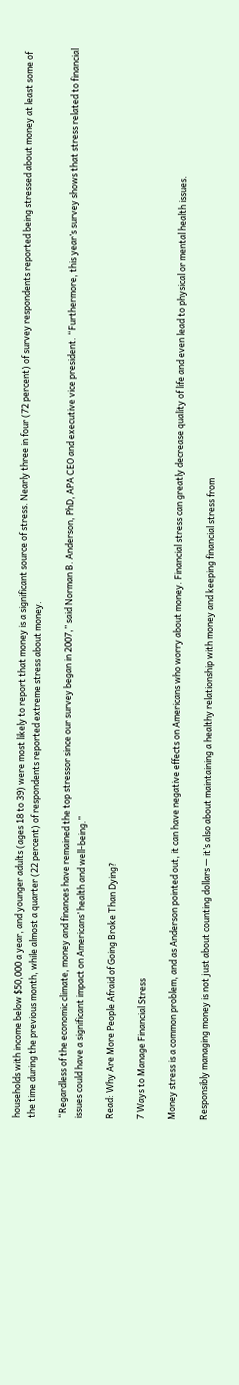households with income below $50,000 a year, and younger adults (ages 18 to 39) were most likely to report that money is a significant source of stress. Nearly three in four (72 percent) of survey respondents reported being stressed about money at least some of the time during the previous month, while almost a quarter (22 percent) of respondents reported extreme stress about money.

“Regardless of the economic climate, money and finances have remained the top stressor since our survey began in 2007,” said Norman B. Anderson, PhD, APA CEO and executive vice president. “Furthermore, this year’s survey shows that stress related to financial issues could have a significant impact on Americans’ health and well-being.”

Read: Why Are More People Afraid of Going Broke Than Dying?

7 Ways to Manage Financial Stress

Money stress is a common problem, and as Anderson pointed out, it can have negative effects on Americans who worry about money. Financial stress can greatly decrease quality of life and even lead to physical or mental health issues.

Responsibly managing money is not just about counting dollars — it’s also about maintaining a healthy relationship with money and keeping financial stress from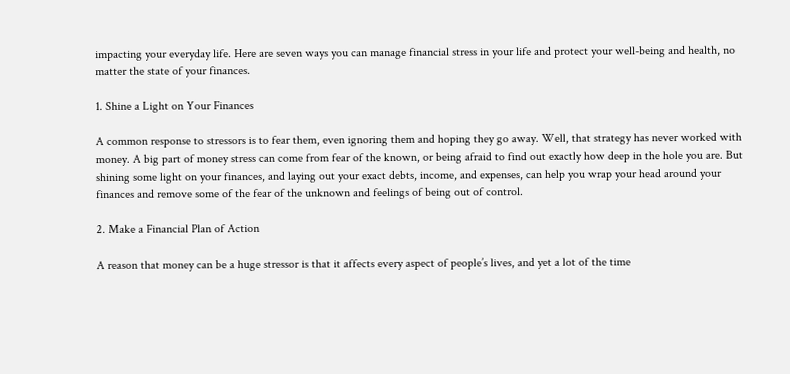impacting your everyday life. Here are seven ways you can manage financial stress in your life and protect your well-being and health, no matter the state of your finances.

1. Shine a Light on Your Finances

A common response to stressors is to fear them, even ignoring them and hoping they go away. Well, that strategy has never worked with money. A big part of money stress can come from fear of the known, or being afraid to find out exactly how deep in the hole you are. But shining some light on your finances, and laying out your exact debts, income, and expenses, can help you wrap your head around your finances and remove some of the fear of the unknown and feelings of being out of control.

2. Make a Financial Plan of Action

A reason that money can be a huge stressor is that it affects every aspect of people’s lives, and yet a lot of the time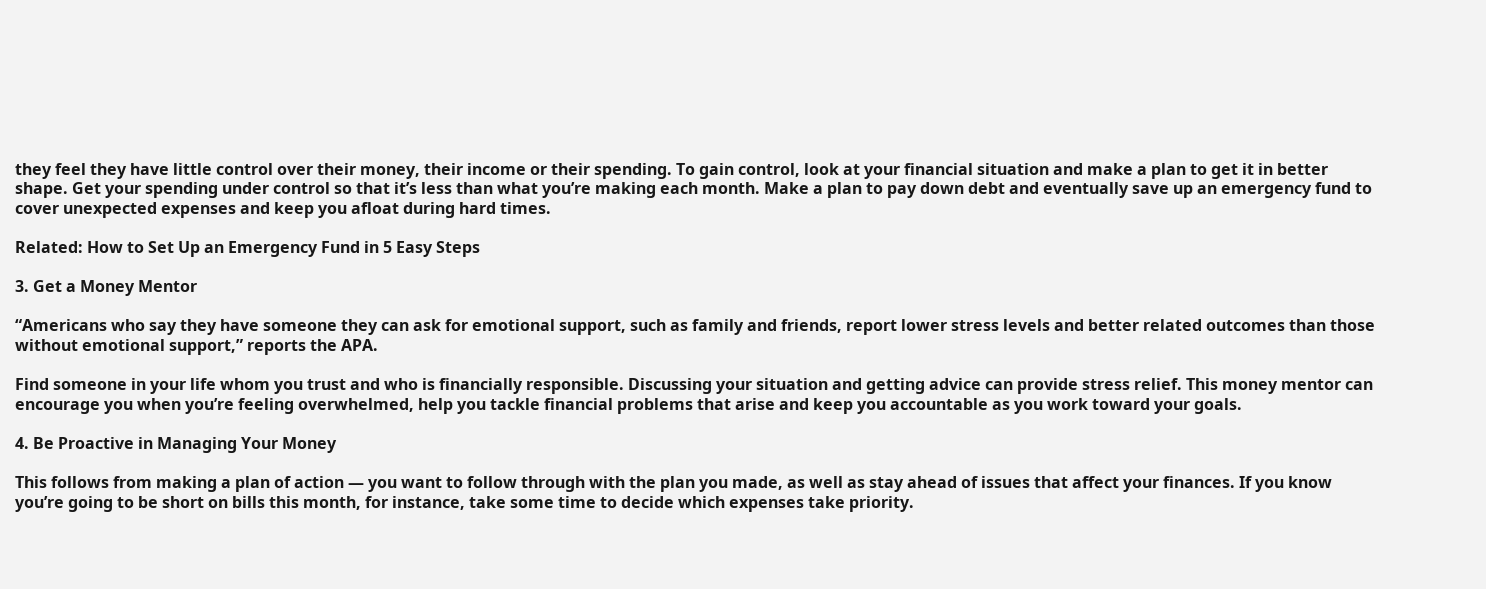they feel they have little control over their money, their income or their spending. To gain control, look at your financial situation and make a plan to get it in better shape. Get your spending under control so that it’s less than what you’re making each month. Make a plan to pay down debt and eventually save up an emergency fund to cover unexpected expenses and keep you afloat during hard times.

Related: How to Set Up an Emergency Fund in 5 Easy Steps

3. Get a Money Mentor

“Americans who say they have someone they can ask for emotional support, such as family and friends, report lower stress levels and better related outcomes than those without emotional support,” reports the APA.

Find someone in your life whom you trust and who is financially responsible. Discussing your situation and getting advice can provide stress relief. This money mentor can encourage you when you’re feeling overwhelmed, help you tackle financial problems that arise and keep you accountable as you work toward your goals.

4. Be Proactive in Managing Your Money

This follows from making a plan of action — you want to follow through with the plan you made, as well as stay ahead of issues that affect your finances. If you know you’re going to be short on bills this month, for instance, take some time to decide which expenses take priority.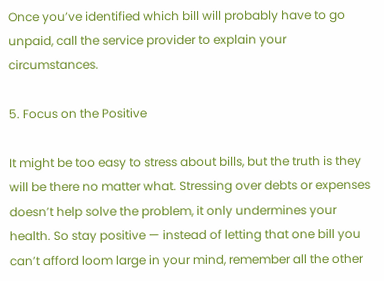Once you’ve identified which bill will probably have to go unpaid, call the service provider to explain your circumstances.

5. Focus on the Positive

It might be too easy to stress about bills, but the truth is they will be there no matter what. Stressing over debts or expenses doesn’t help solve the problem, it only undermines your health. So stay positive — instead of letting that one bill you can’t afford loom large in your mind, remember all the other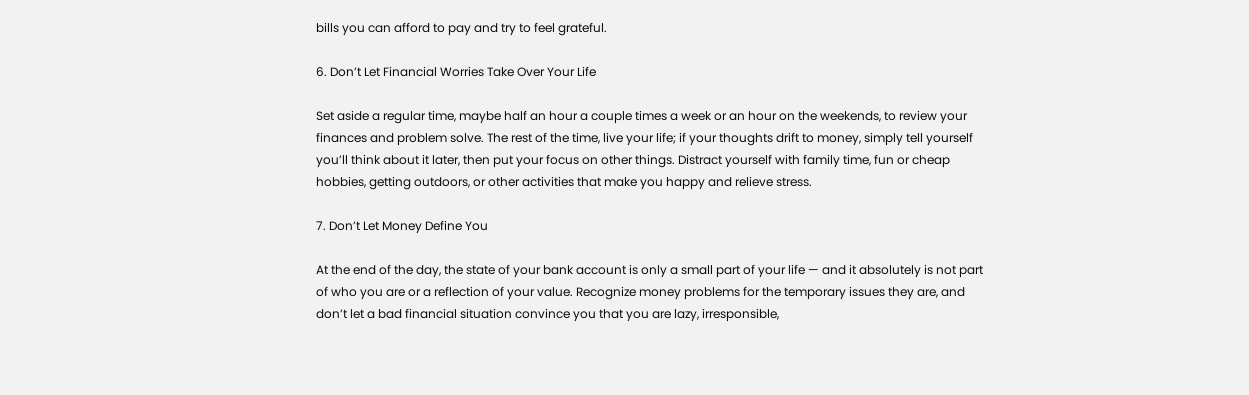bills you can afford to pay and try to feel grateful.

6. Don’t Let Financial Worries Take Over Your Life

Set aside a regular time, maybe half an hour a couple times a week or an hour on the weekends, to review your finances and problem solve. The rest of the time, live your life; if your thoughts drift to money, simply tell yourself you’ll think about it later, then put your focus on other things. Distract yourself with family time, fun or cheap hobbies, getting outdoors, or other activities that make you happy and relieve stress.

7. Don’t Let Money Define You

At the end of the day, the state of your bank account is only a small part of your life — and it absolutely is not part of who you are or a reflection of your value. Recognize money problems for the temporary issues they are, and don’t let a bad financial situation convince you that you are lazy, irresponsible,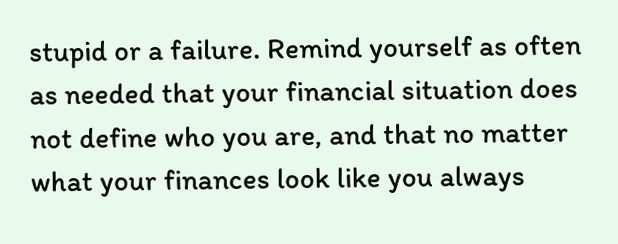stupid or a failure. Remind yourself as often as needed that your financial situation does not define who you are, and that no matter what your finances look like you always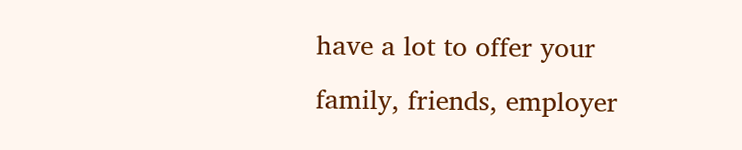have a lot to offer your family, friends, employer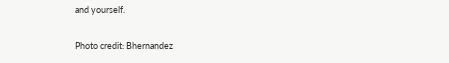and yourself.

Photo credit: Bhernandez